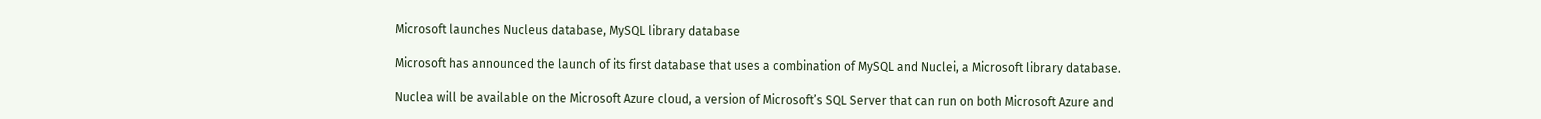Microsoft launches Nucleus database, MySQL library database

Microsoft has announced the launch of its first database that uses a combination of MySQL and Nuclei, a Microsoft library database.

Nuclea will be available on the Microsoft Azure cloud, a version of Microsoft’s SQL Server that can run on both Microsoft Azure and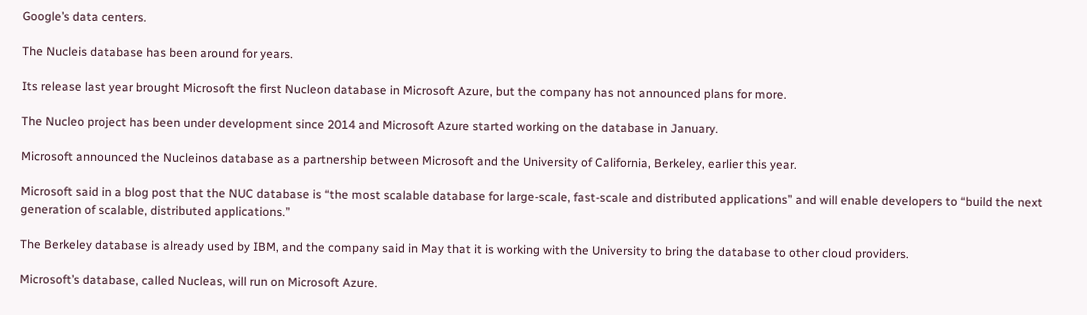Google’s data centers.

The Nucleis database has been around for years.

Its release last year brought Microsoft the first Nucleon database in Microsoft Azure, but the company has not announced plans for more.

The Nucleo project has been under development since 2014 and Microsoft Azure started working on the database in January.

Microsoft announced the Nucleinos database as a partnership between Microsoft and the University of California, Berkeley, earlier this year.

Microsoft said in a blog post that the NUC database is “the most scalable database for large-scale, fast-scale and distributed applications” and will enable developers to “build the next generation of scalable, distributed applications.”

The Berkeley database is already used by IBM, and the company said in May that it is working with the University to bring the database to other cloud providers.

Microsoft’s database, called Nucleas, will run on Microsoft Azure.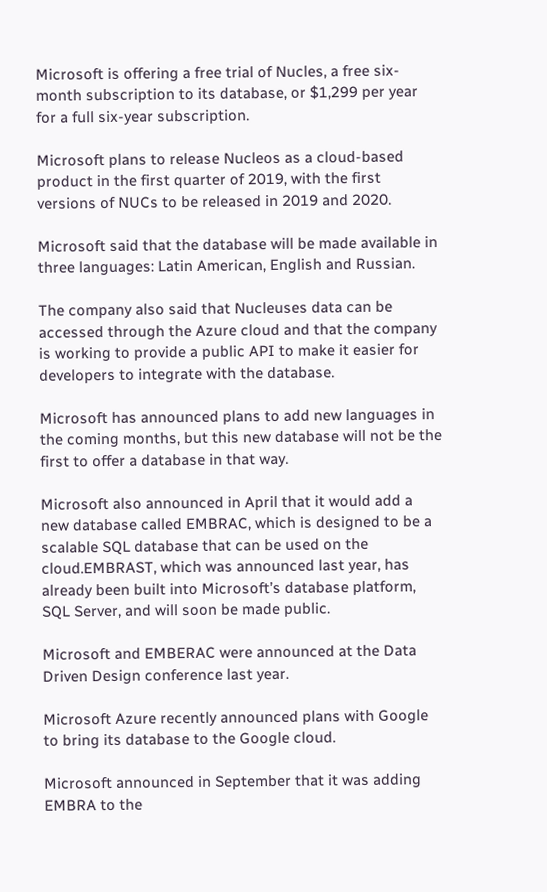Microsoft is offering a free trial of Nucles, a free six-month subscription to its database, or $1,299 per year for a full six-year subscription.

Microsoft plans to release Nucleos as a cloud-based product in the first quarter of 2019, with the first versions of NUCs to be released in 2019 and 2020.

Microsoft said that the database will be made available in three languages: Latin American, English and Russian.

The company also said that Nucleuses data can be accessed through the Azure cloud and that the company is working to provide a public API to make it easier for developers to integrate with the database.

Microsoft has announced plans to add new languages in the coming months, but this new database will not be the first to offer a database in that way.

Microsoft also announced in April that it would add a new database called EMBRAC, which is designed to be a scalable SQL database that can be used on the cloud.EMBRAST, which was announced last year, has already been built into Microsoft’s database platform, SQL Server, and will soon be made public.

Microsoft and EMBERAC were announced at the Data Driven Design conference last year.

Microsoft Azure recently announced plans with Google to bring its database to the Google cloud.

Microsoft announced in September that it was adding EMBRA to the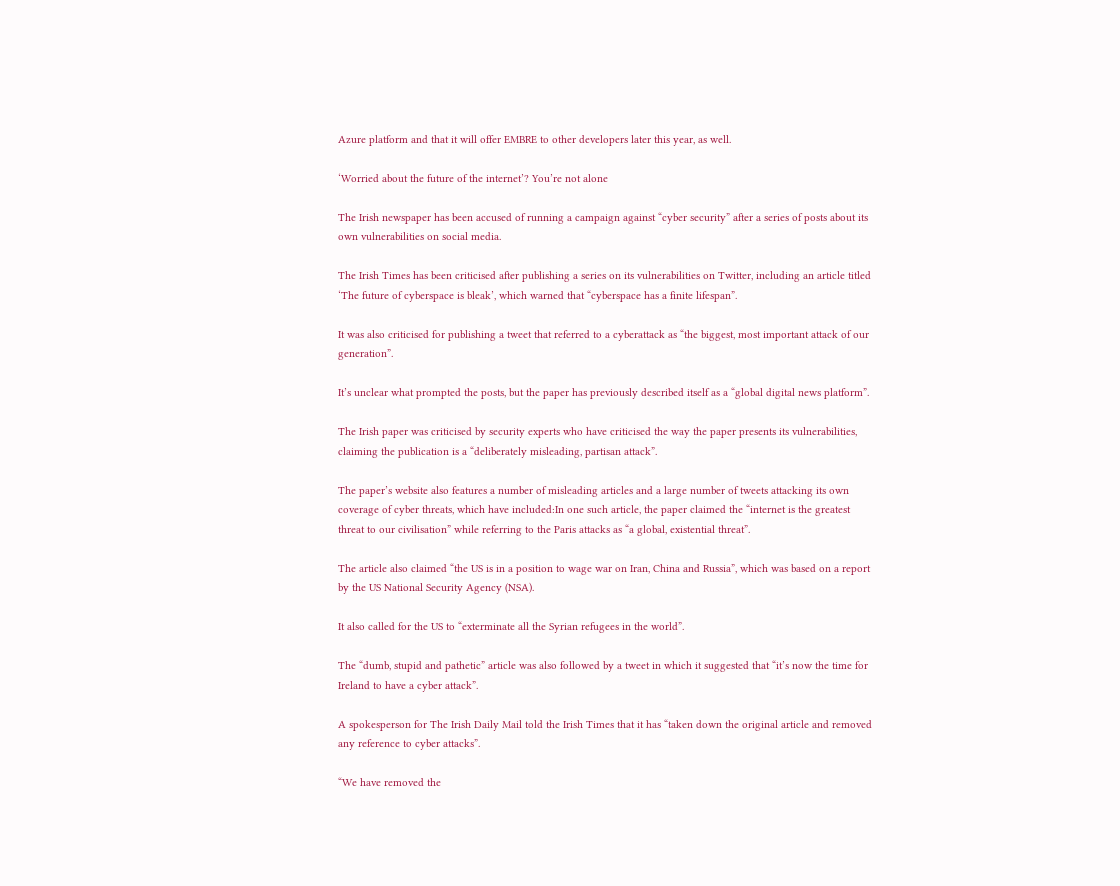Azure platform and that it will offer EMBRE to other developers later this year, as well.

‘Worried about the future of the internet’? You’re not alone

The Irish newspaper has been accused of running a campaign against “cyber security” after a series of posts about its own vulnerabilities on social media.

The Irish Times has been criticised after publishing a series on its vulnerabilities on Twitter, including an article titled ‘The future of cyberspace is bleak’, which warned that “cyberspace has a finite lifespan”.

It was also criticised for publishing a tweet that referred to a cyberattack as “the biggest, most important attack of our generation”.

It’s unclear what prompted the posts, but the paper has previously described itself as a “global digital news platform”.

The Irish paper was criticised by security experts who have criticised the way the paper presents its vulnerabilities, claiming the publication is a “deliberately misleading, partisan attack”.

The paper’s website also features a number of misleading articles and a large number of tweets attacking its own coverage of cyber threats, which have included:In one such article, the paper claimed the “internet is the greatest threat to our civilisation” while referring to the Paris attacks as “a global, existential threat”.

The article also claimed “the US is in a position to wage war on Iran, China and Russia”, which was based on a report by the US National Security Agency (NSA).

It also called for the US to “exterminate all the Syrian refugees in the world”.

The “dumb, stupid and pathetic” article was also followed by a tweet in which it suggested that “it’s now the time for Ireland to have a cyber attack”.

A spokesperson for The Irish Daily Mail told the Irish Times that it has “taken down the original article and removed any reference to cyber attacks”.

“We have removed the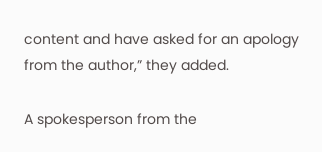content and have asked for an apology from the author,” they added.

A spokesperson from the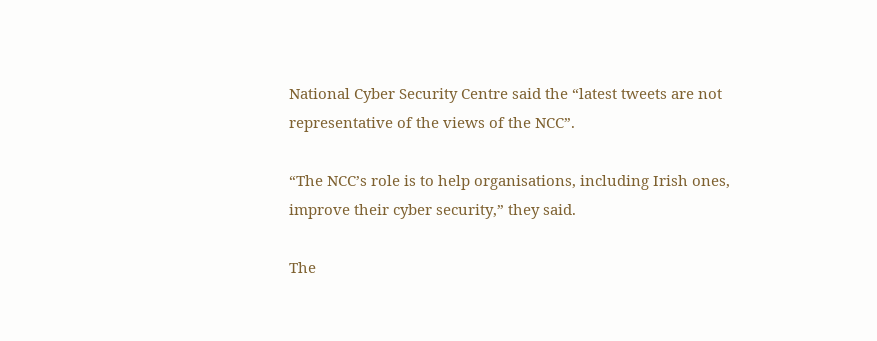National Cyber Security Centre said the “latest tweets are not representative of the views of the NCC”.

“The NCC’s role is to help organisations, including Irish ones, improve their cyber security,” they said.

The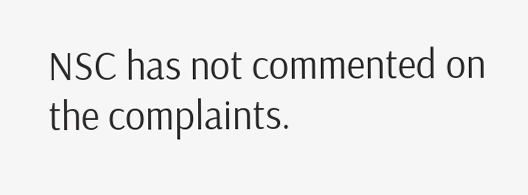NSC has not commented on the complaints.